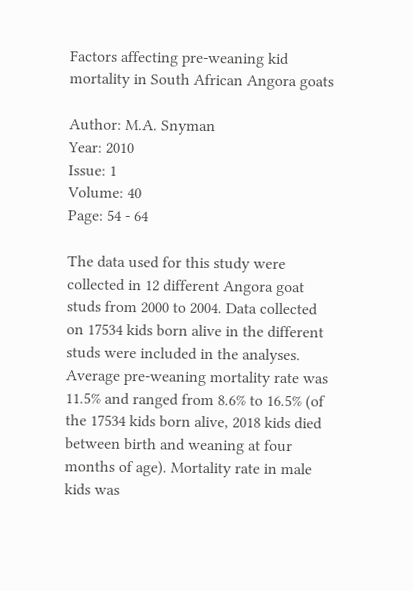Factors affecting pre-weaning kid mortality in South African Angora goats

Author: M.A. Snyman
Year: 2010
Issue: 1
Volume: 40
Page: 54 - 64

The data used for this study were collected in 12 different Angora goat studs from 2000 to 2004. Data collected on 17534 kids born alive in the different studs were included in the analyses. Average pre-weaning mortality rate was 11.5% and ranged from 8.6% to 16.5% (of the 17534 kids born alive, 2018 kids died between birth and weaning at four months of age). Mortality rate in male kids was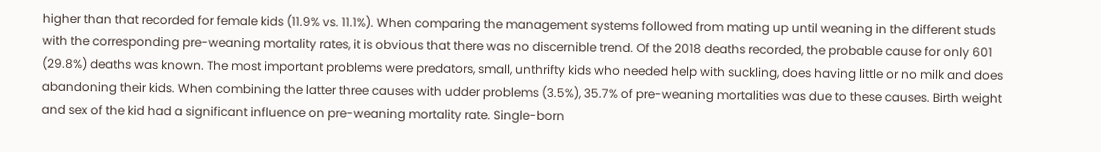higher than that recorded for female kids (11.9% vs. 11.1%). When comparing the management systems followed from mating up until weaning in the different studs with the corresponding pre-weaning mortality rates, it is obvious that there was no discernible trend. Of the 2018 deaths recorded, the probable cause for only 601 (29.8%) deaths was known. The most important problems were predators, small, unthrifty kids who needed help with suckling, does having little or no milk and does abandoning their kids. When combining the latter three causes with udder problems (3.5%), 35.7% of pre-weaning mortalities was due to these causes. Birth weight and sex of the kid had a significant influence on pre-weaning mortality rate. Single-born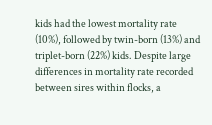kids had the lowest mortality rate (10%), followed by twin-born (13%) and triplet-born (22%) kids. Despite large differences in mortality rate recorded between sires within flocks, a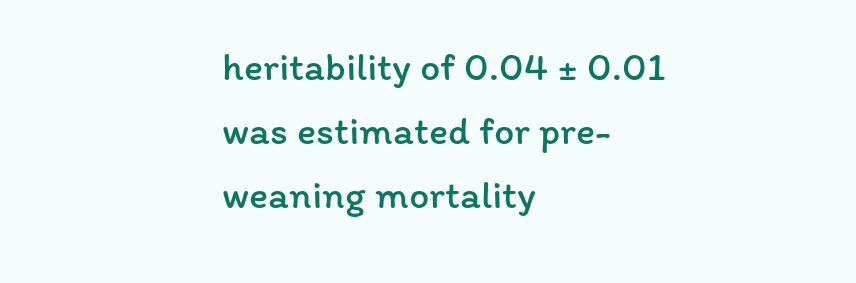heritability of 0.04 ± 0.01 was estimated for pre-weaning mortality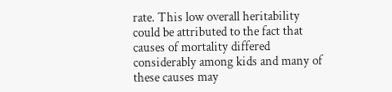rate. This low overall heritability could be attributed to the fact that causes of mortality differed considerably among kids and many of these causes may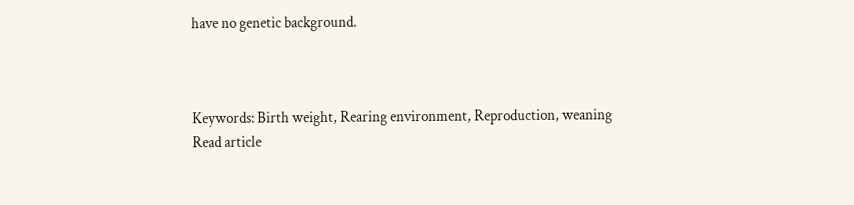have no genetic background.



Keywords: Birth weight, Rearing environment, Reproduction, weaning
Read article